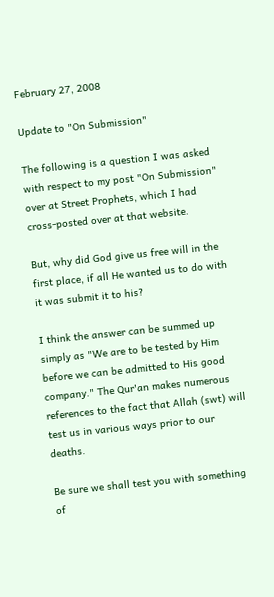February 27, 2008

Update to "On Submission"

The following is a question I was asked with respect to my post "On Submission" over at Street Prophets, which I had cross-posted over at that website.

But, why did God give us free will in the first place, if all He wanted us to do with it was submit it to his?

I think the answer can be summed up simply as "We are to be tested by Him before we can be admitted to His good company." The Qur'an makes numerous references to the fact that Allah (swt) will test us in various ways prior to our deaths.

Be sure we shall test you with something of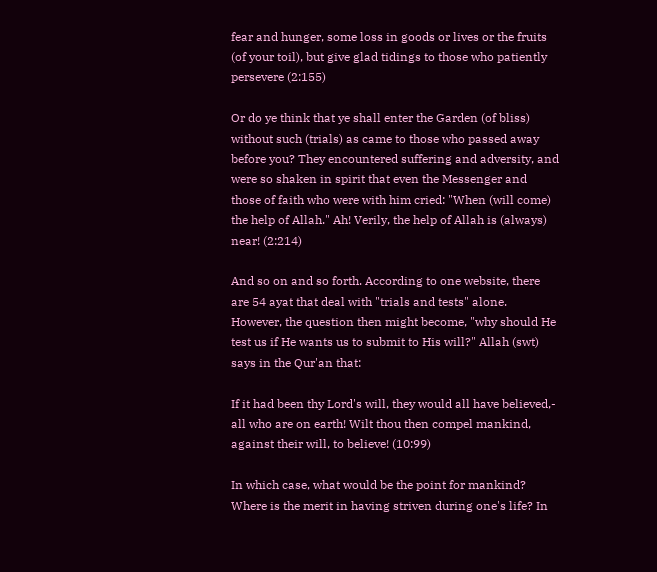fear and hunger, some loss in goods or lives or the fruits (of your toil), but give glad tidings to those who patiently persevere (2:155)

Or do ye think that ye shall enter the Garden (of bliss) without such (trials) as came to those who passed away before you? They encountered suffering and adversity, and were so shaken in spirit that even the Messenger and those of faith who were with him cried: "When (will come) the help of Allah." Ah! Verily, the help of Allah is (always) near! (2:214)

And so on and so forth. According to one website, there are 54 ayat that deal with "trials and tests" alone. However, the question then might become, "why should He test us if He wants us to submit to His will?" Allah (swt) says in the Qur'an that:

If it had been thy Lord's will, they would all have believed,- all who are on earth! Wilt thou then compel mankind, against their will, to believe! (10:99)

In which case, what would be the point for mankind? Where is the merit in having striven during one's life? In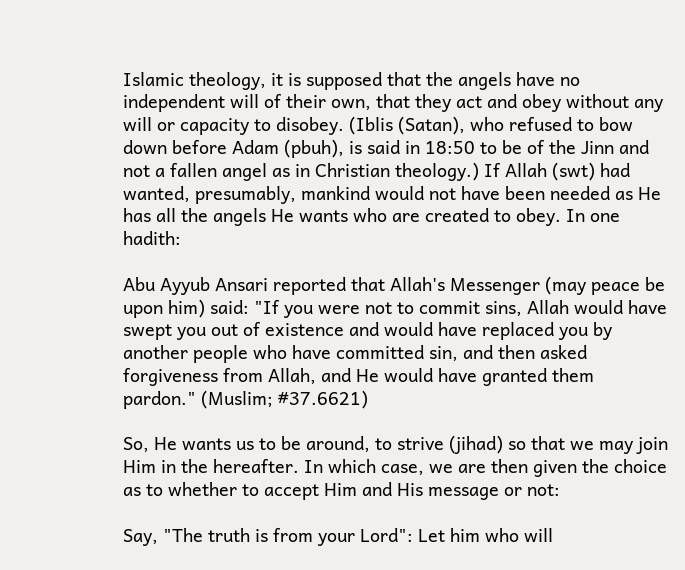Islamic theology, it is supposed that the angels have no independent will of their own, that they act and obey without any will or capacity to disobey. (Iblis (Satan), who refused to bow down before Adam (pbuh), is said in 18:50 to be of the Jinn and not a fallen angel as in Christian theology.) If Allah (swt) had wanted, presumably, mankind would not have been needed as He has all the angels He wants who are created to obey. In one hadith:

Abu Ayyub Ansari reported that Allah's Messenger (may peace be upon him) said: "If you were not to commit sins, Allah would have swept you out of existence and would have replaced you by another people who have committed sin, and then asked forgiveness from Allah, and He would have granted them pardon." (Muslim; #37.6621)

So, He wants us to be around, to strive (jihad) so that we may join Him in the hereafter. In which case, we are then given the choice as to whether to accept Him and His message or not:

Say, "The truth is from your Lord": Let him who will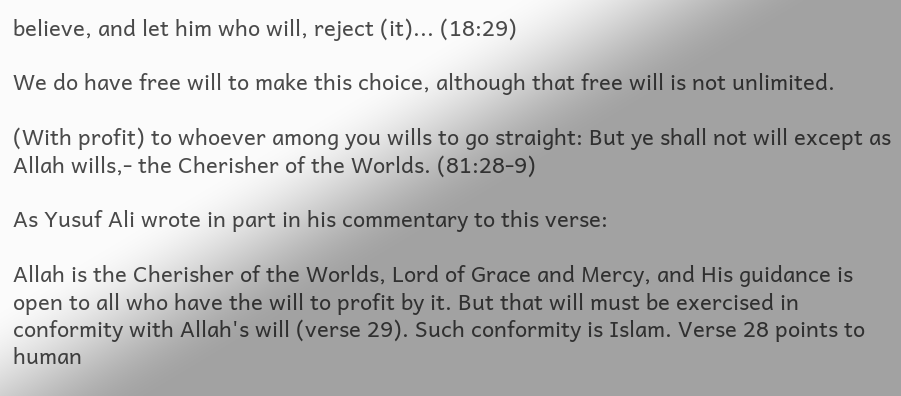believe, and let him who will, reject (it)... (18:29)

We do have free will to make this choice, although that free will is not unlimited.

(With profit) to whoever among you wills to go straight: But ye shall not will except as Allah wills,- the Cherisher of the Worlds. (81:28-9)

As Yusuf Ali wrote in part in his commentary to this verse:

Allah is the Cherisher of the Worlds, Lord of Grace and Mercy, and His guidance is open to all who have the will to profit by it. But that will must be exercised in conformity with Allah's will (verse 29). Such conformity is Islam. Verse 28 points to human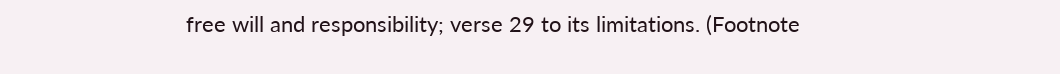free will and responsibility; verse 29 to its limitations. (Footnote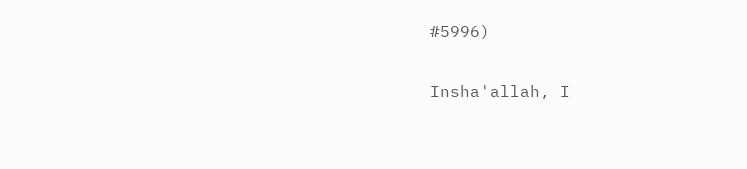#5996)

Insha'allah, I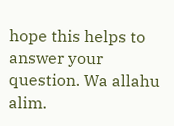hope this helps to answer your question. Wa allahu alim.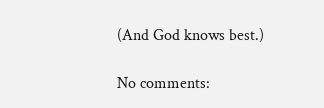(And God knows best.)

No comments: